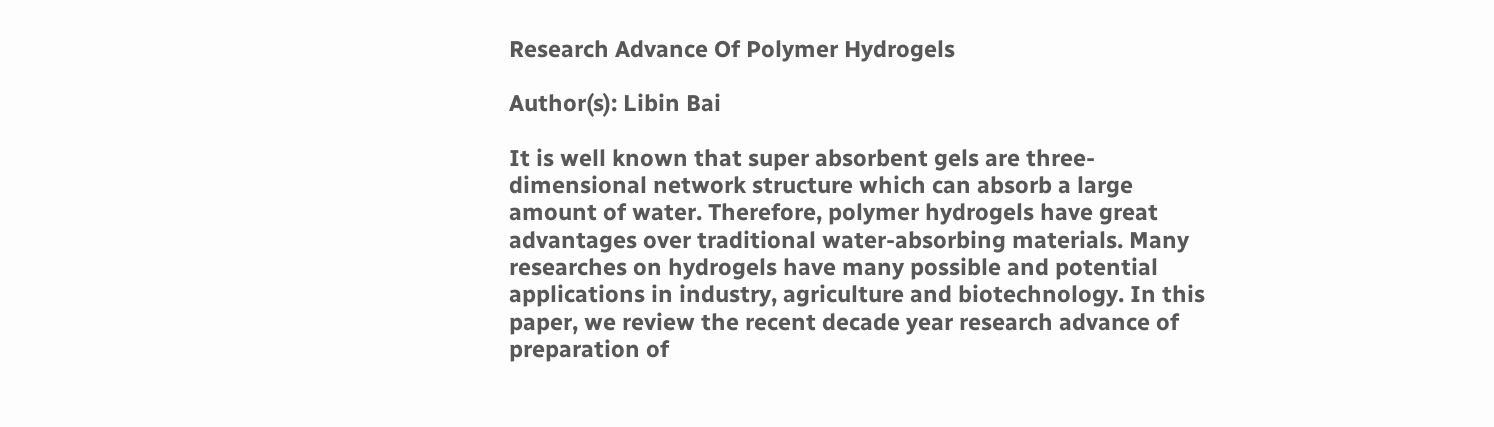Research Advance Of Polymer Hydrogels

Author(s): Libin Bai

It is well known that super absorbent gels are three-dimensional network structure which can absorb a large amount of water. Therefore, polymer hydrogels have great advantages over traditional water-absorbing materials. Many researches on hydrogels have many possible and potential applications in industry, agriculture and biotechnology. In this paper, we review the recent decade year research advance of preparation of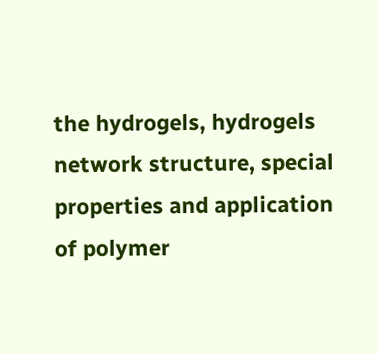the hydrogels, hydrogels network structure, special properties and application of polymer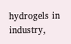hydrogels in industry,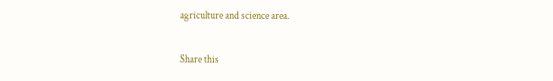agriculture and science area.

Share this